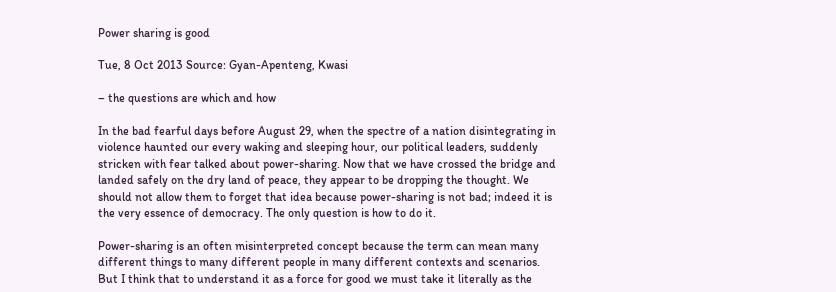Power sharing is good

Tue, 8 Oct 2013 Source: Gyan-Apenteng, Kwasi

– the questions are which and how

In the bad fearful days before August 29, when the spectre of a nation disintegrating in violence haunted our every waking and sleeping hour, our political leaders, suddenly stricken with fear talked about power-sharing. Now that we have crossed the bridge and landed safely on the dry land of peace, they appear to be dropping the thought. We should not allow them to forget that idea because power-sharing is not bad; indeed it is the very essence of democracy. The only question is how to do it.

Power-sharing is an often misinterpreted concept because the term can mean many different things to many different people in many different contexts and scenarios. But I think that to understand it as a force for good we must take it literally as the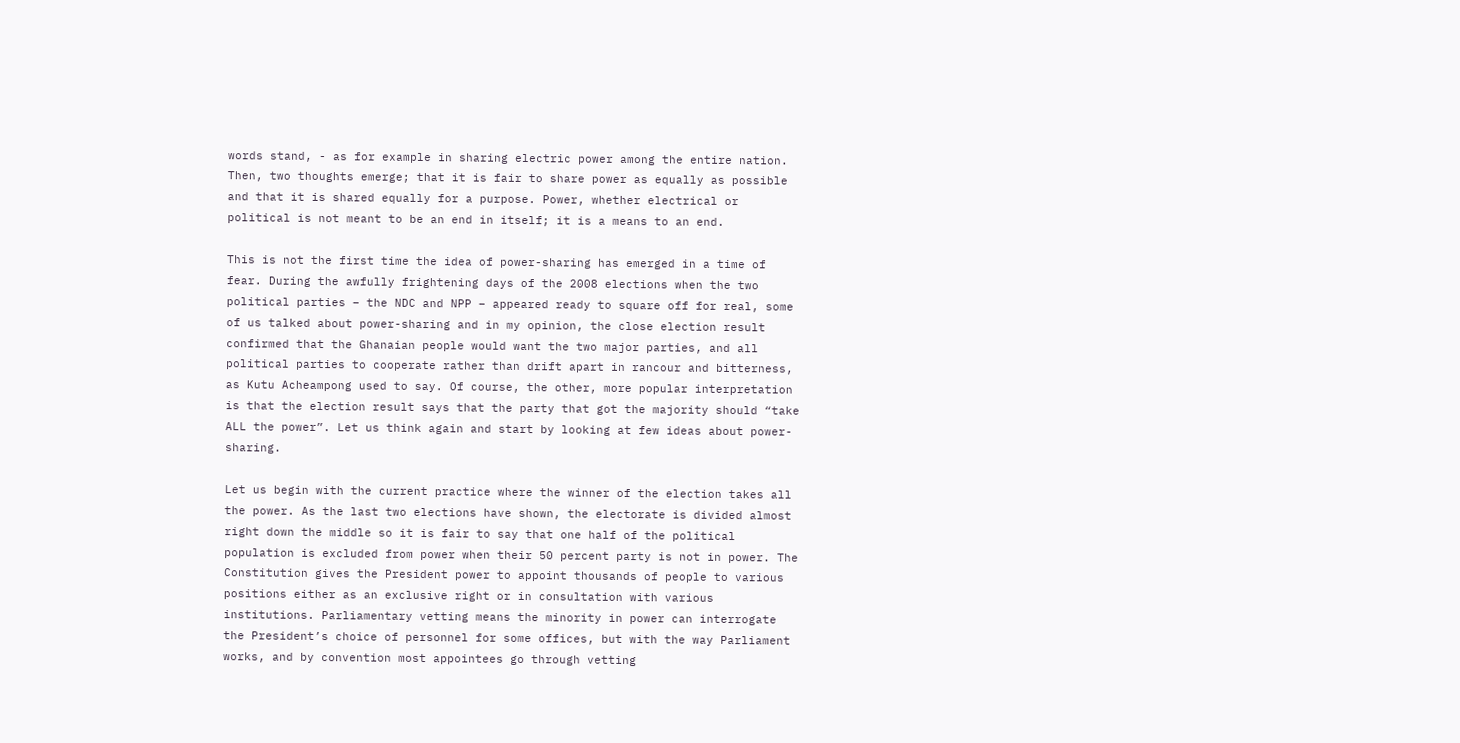words stand, - as for example in sharing electric power among the entire nation. Then, two thoughts emerge; that it is fair to share power as equally as possible and that it is shared equally for a purpose. Power, whether electrical or political is not meant to be an end in itself; it is a means to an end.

This is not the first time the idea of power-sharing has emerged in a time of fear. During the awfully frightening days of the 2008 elections when the two political parties – the NDC and NPP – appeared ready to square off for real, some of us talked about power-sharing and in my opinion, the close election result confirmed that the Ghanaian people would want the two major parties, and all political parties to cooperate rather than drift apart in rancour and bitterness, as Kutu Acheampong used to say. Of course, the other, more popular interpretation is that the election result says that the party that got the majority should “take ALL the power”. Let us think again and start by looking at few ideas about power-sharing.

Let us begin with the current practice where the winner of the election takes all the power. As the last two elections have shown, the electorate is divided almost right down the middle so it is fair to say that one half of the political population is excluded from power when their 50 percent party is not in power. The Constitution gives the President power to appoint thousands of people to various positions either as an exclusive right or in consultation with various institutions. Parliamentary vetting means the minority in power can interrogate the President’s choice of personnel for some offices, but with the way Parliament works, and by convention most appointees go through vetting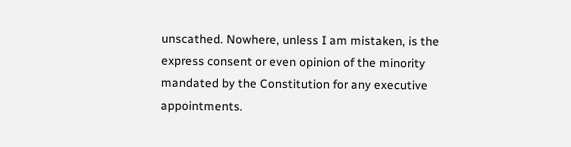unscathed. Nowhere, unless I am mistaken, is the express consent or even opinion of the minority mandated by the Constitution for any executive appointments.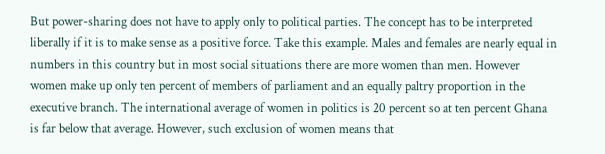But power-sharing does not have to apply only to political parties. The concept has to be interpreted liberally if it is to make sense as a positive force. Take this example. Males and females are nearly equal in numbers in this country but in most social situations there are more women than men. However women make up only ten percent of members of parliament and an equally paltry proportion in the executive branch. The international average of women in politics is 20 percent so at ten percent Ghana is far below that average. However, such exclusion of women means that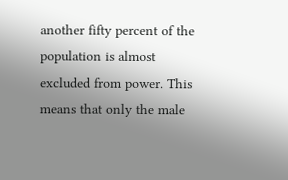another fifty percent of the population is almost excluded from power. This means that only the male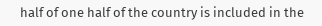half of one half of the country is included in the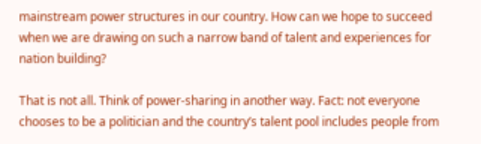mainstream power structures in our country. How can we hope to succeed when we are drawing on such a narrow band of talent and experiences for nation building?

That is not all. Think of power-sharing in another way. Fact: not everyone chooses to be a politician and the country’s talent pool includes people from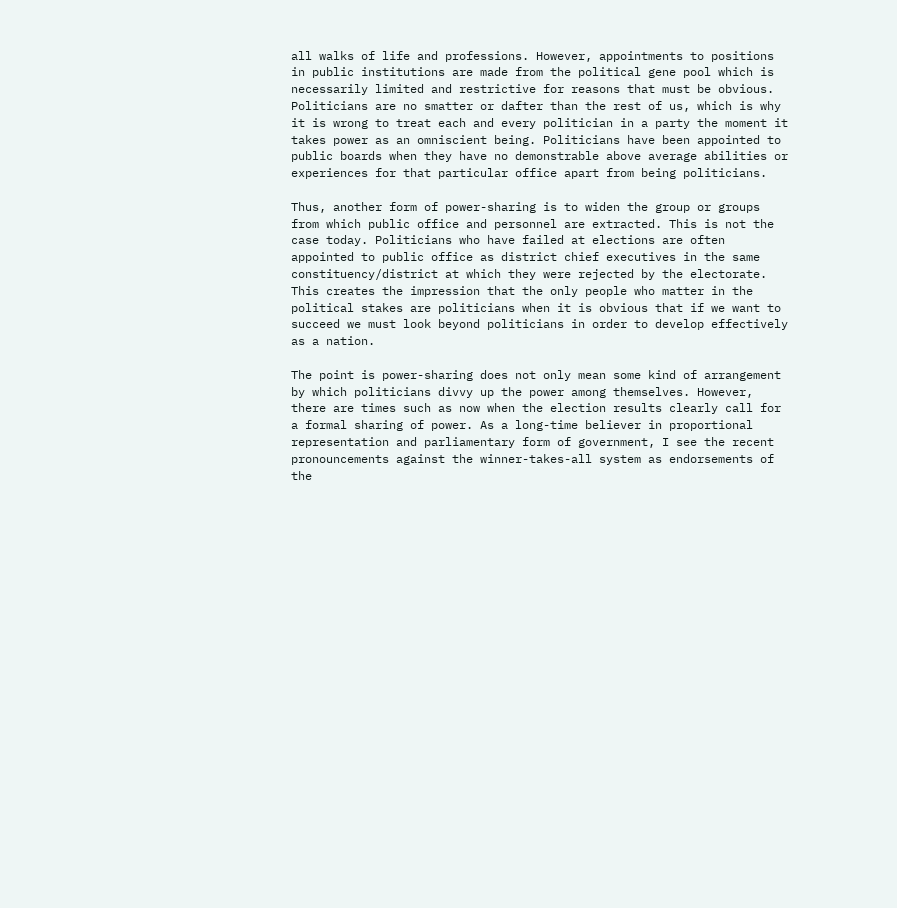all walks of life and professions. However, appointments to positions in public institutions are made from the political gene pool which is necessarily limited and restrictive for reasons that must be obvious. Politicians are no smatter or dafter than the rest of us, which is why it is wrong to treat each and every politician in a party the moment it takes power as an omniscient being. Politicians have been appointed to public boards when they have no demonstrable above average abilities or experiences for that particular office apart from being politicians.

Thus, another form of power-sharing is to widen the group or groups from which public office and personnel are extracted. This is not the case today. Politicians who have failed at elections are often appointed to public office as district chief executives in the same constituency/district at which they were rejected by the electorate. This creates the impression that the only people who matter in the political stakes are politicians when it is obvious that if we want to succeed we must look beyond politicians in order to develop effectively as a nation.

The point is power-sharing does not only mean some kind of arrangement by which politicians divvy up the power among themselves. However, there are times such as now when the election results clearly call for a formal sharing of power. As a long-time believer in proportional representation and parliamentary form of government, I see the recent pronouncements against the winner-takes-all system as endorsements of the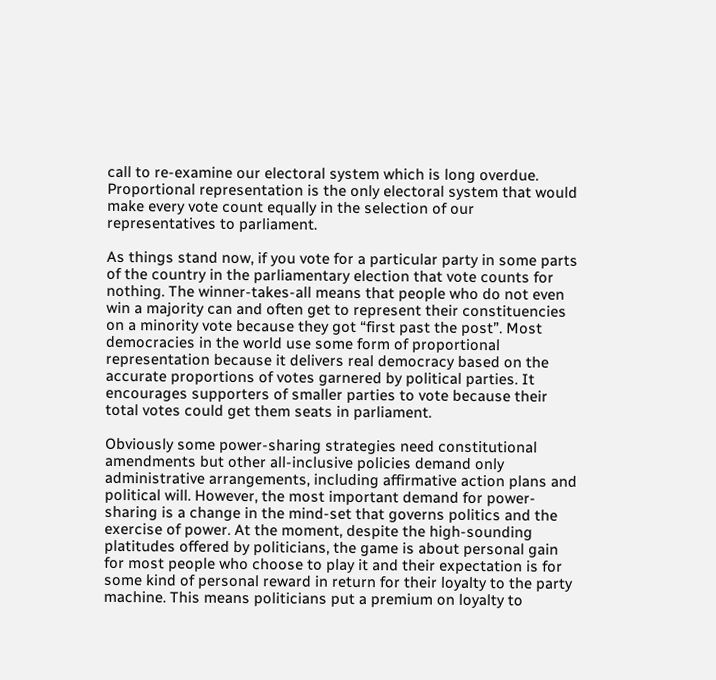call to re-examine our electoral system which is long overdue. Proportional representation is the only electoral system that would make every vote count equally in the selection of our representatives to parliament.

As things stand now, if you vote for a particular party in some parts of the country in the parliamentary election that vote counts for nothing. The winner-takes-all means that people who do not even win a majority can and often get to represent their constituencies on a minority vote because they got “first past the post”. Most democracies in the world use some form of proportional representation because it delivers real democracy based on the accurate proportions of votes garnered by political parties. It encourages supporters of smaller parties to vote because their total votes could get them seats in parliament.

Obviously some power-sharing strategies need constitutional amendments but other all-inclusive policies demand only administrative arrangements, including affirmative action plans and political will. However, the most important demand for power-sharing is a change in the mind-set that governs politics and the exercise of power. At the moment, despite the high-sounding platitudes offered by politicians, the game is about personal gain for most people who choose to play it and their expectation is for some kind of personal reward in return for their loyalty to the party machine. This means politicians put a premium on loyalty to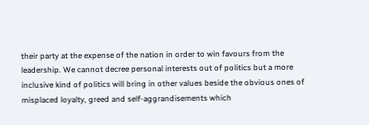their party at the expense of the nation in order to win favours from the leadership. We cannot decree personal interests out of politics but a more inclusive kind of politics will bring in other values beside the obvious ones of misplaced loyalty, greed and self-aggrandisements which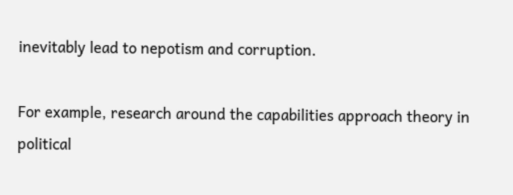inevitably lead to nepotism and corruption.

For example, research around the capabilities approach theory in political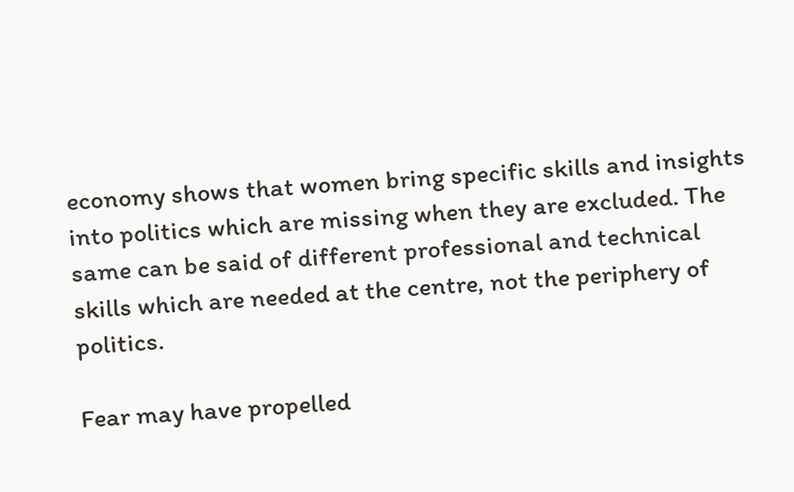economy shows that women bring specific skills and insights into politics which are missing when they are excluded. The same can be said of different professional and technical skills which are needed at the centre, not the periphery of politics.

Fear may have propelled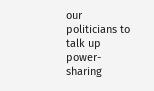our politicians to talk up power-sharing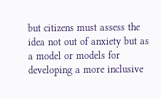but citizens must assess the idea not out of anxiety but as a model or models for developing a more inclusive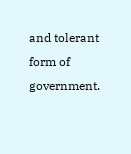and tolerant form of government.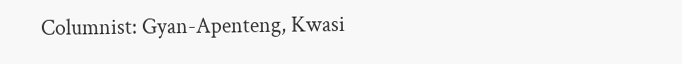Columnist: Gyan-Apenteng, Kwasi